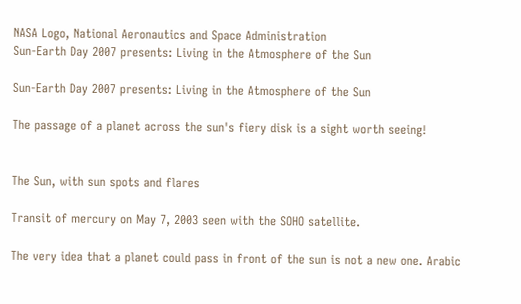NASA Logo, National Aeronautics and Space Administration
Sun-Earth Day 2007 presents: Living in the Atmosphere of the Sun

Sun-Earth Day 2007 presents: Living in the Atmosphere of the Sun

The passage of a planet across the sun's fiery disk is a sight worth seeing!


The Sun, with sun spots and flares

Transit of mercury on May 7, 2003 seen with the SOHO satellite.

The very idea that a planet could pass in front of the sun is not a new one. Arabic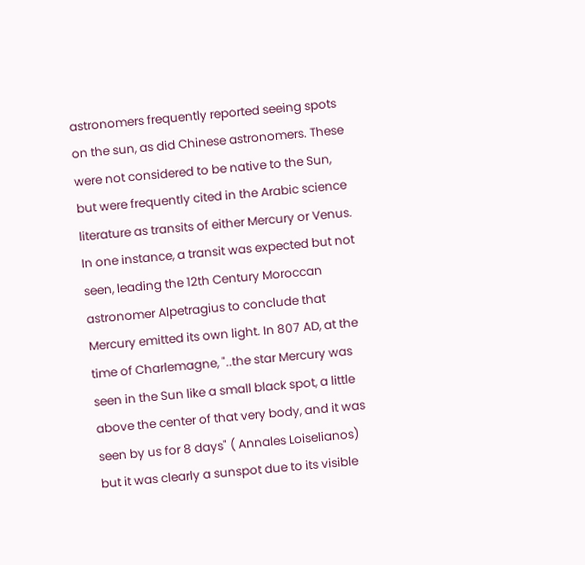astronomers frequently reported seeing spots on the sun, as did Chinese astronomers. These were not considered to be native to the Sun, but were frequently cited in the Arabic science literature as transits of either Mercury or Venus. In one instance, a transit was expected but not seen, leading the 12th Century Moroccan astronomer Alpetragius to conclude that Mercury emitted its own light. In 807 AD, at the time of Charlemagne, "..the star Mercury was seen in the Sun like a small black spot, a little above the center of that very body, and it was seen by us for 8 days" ( Annales Loiselianos) but it was clearly a sunspot due to its visible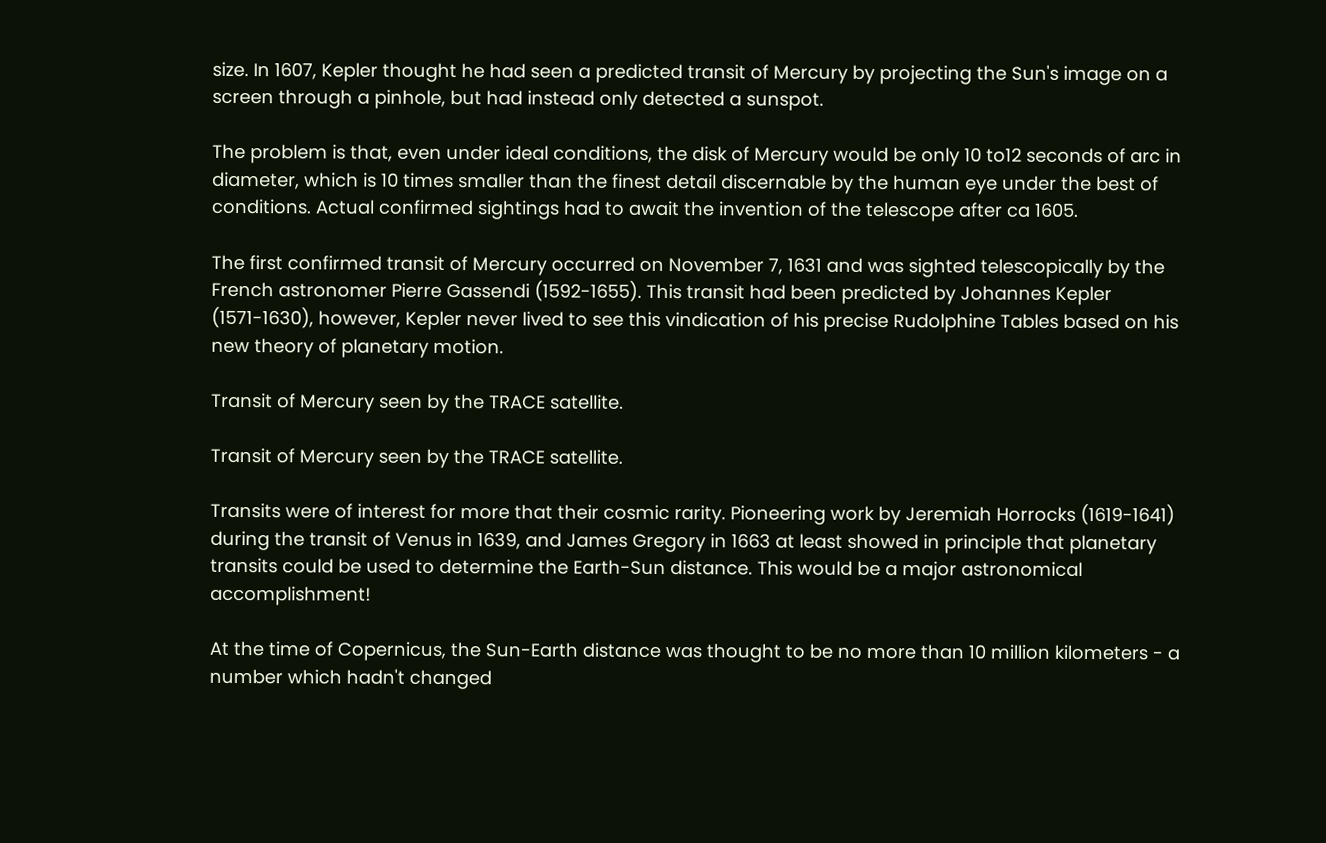size. In 1607, Kepler thought he had seen a predicted transit of Mercury by projecting the Sun's image on a screen through a pinhole, but had instead only detected a sunspot.

The problem is that, even under ideal conditions, the disk of Mercury would be only 10 to12 seconds of arc in diameter, which is 10 times smaller than the finest detail discernable by the human eye under the best of conditions. Actual confirmed sightings had to await the invention of the telescope after ca 1605.

The first confirmed transit of Mercury occurred on November 7, 1631 and was sighted telescopically by the French astronomer Pierre Gassendi (1592-1655). This transit had been predicted by Johannes Kepler (1571-1630), however, Kepler never lived to see this vindication of his precise Rudolphine Tables based on his new theory of planetary motion.

Transit of Mercury seen by the TRACE satellite.

Transit of Mercury seen by the TRACE satellite.

Transits were of interest for more that their cosmic rarity. Pioneering work by Jeremiah Horrocks (1619-1641) during the transit of Venus in 1639, and James Gregory in 1663 at least showed in principle that planetary transits could be used to determine the Earth-Sun distance. This would be a major astronomical accomplishment!

At the time of Copernicus, the Sun-Earth distance was thought to be no more than 10 million kilometers - a number which hadn't changed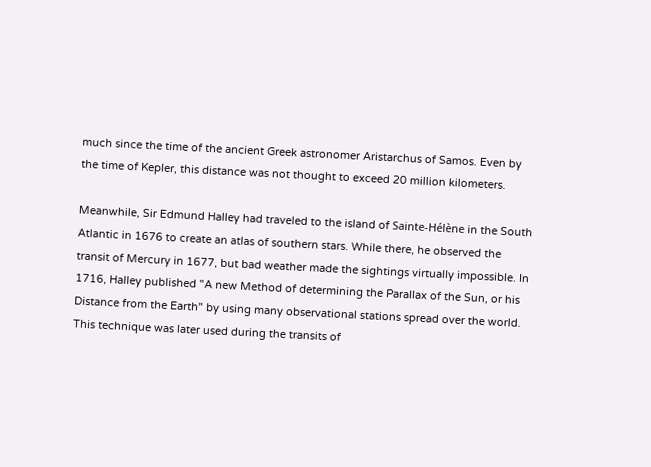much since the time of the ancient Greek astronomer Aristarchus of Samos. Even by the time of Kepler, this distance was not thought to exceed 20 million kilometers.

Meanwhile, Sir Edmund Halley had traveled to the island of Sainte-Hélène in the South Atlantic in 1676 to create an atlas of southern stars. While there, he observed the transit of Mercury in 1677, but bad weather made the sightings virtually impossible. In 1716, Halley published "A new Method of determining the Parallax of the Sun, or his Distance from the Earth" by using many observational stations spread over the world. This technique was later used during the transits of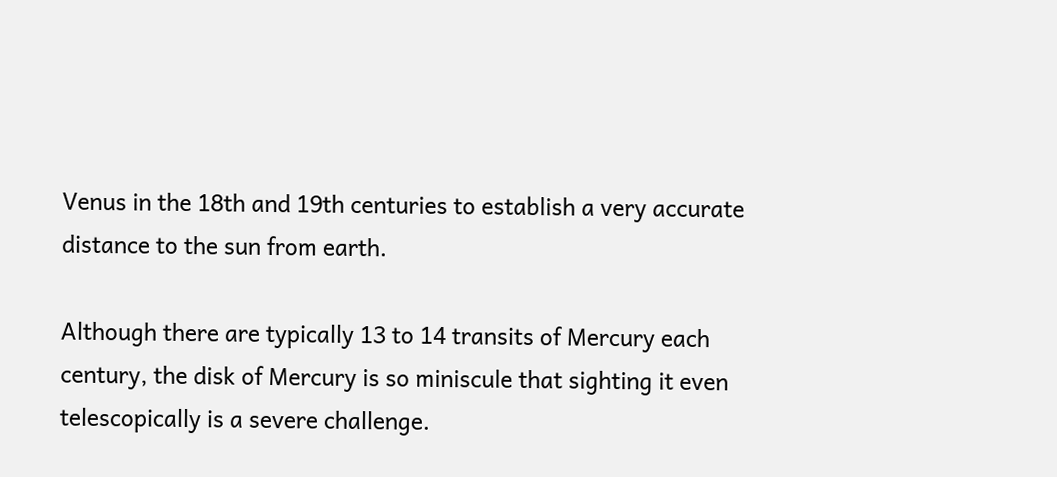Venus in the 18th and 19th centuries to establish a very accurate distance to the sun from earth.

Although there are typically 13 to 14 transits of Mercury each century, the disk of Mercury is so miniscule that sighting it even telescopically is a severe challenge.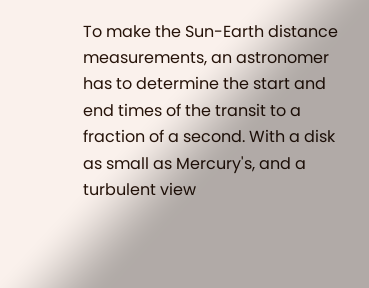To make the Sun-Earth distance measurements, an astronomer has to determine the start and end times of the transit to a fraction of a second. With a disk as small as Mercury's, and a turbulent view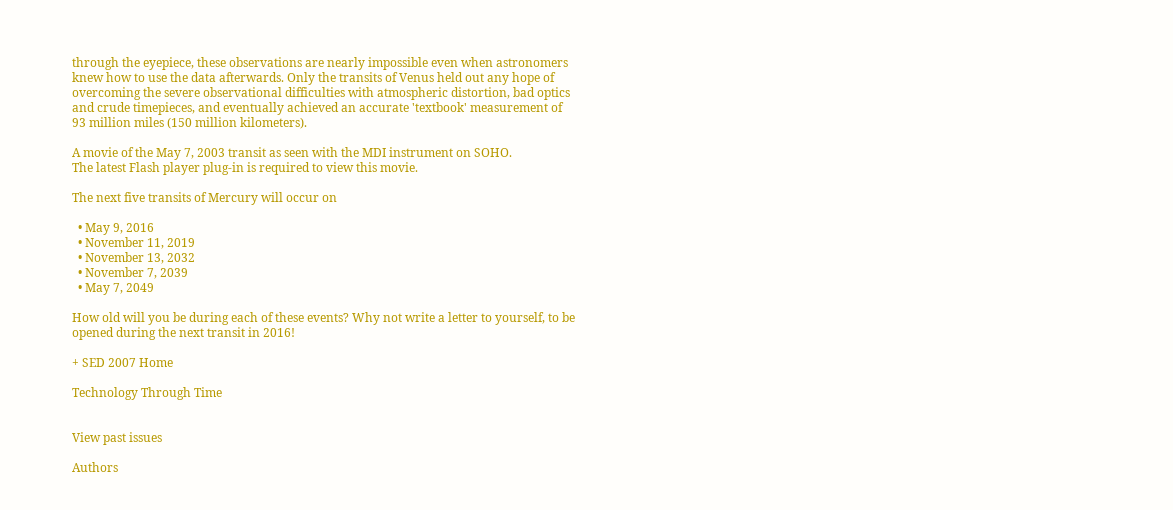through the eyepiece, these observations are nearly impossible even when astronomers knew how to use the data afterwards. Only the transits of Venus held out any hope of overcoming the severe observational difficulties with atmospheric distortion, bad optics and crude timepieces, and eventually achieved an accurate 'textbook' measurement of 93 million miles (150 million kilometers).

A movie of the May 7, 2003 transit as seen with the MDI instrument on SOHO.
The latest Flash player plug-in is required to view this movie.

The next five transits of Mercury will occur on

  • May 9, 2016
  • November 11, 2019
  • November 13, 2032
  • November 7, 2039
  • May 7, 2049

How old will you be during each of these events? Why not write a letter to yourself, to be opened during the next transit in 2016!

+ SED 2007 Home

Technology Through Time


View past issues

Authors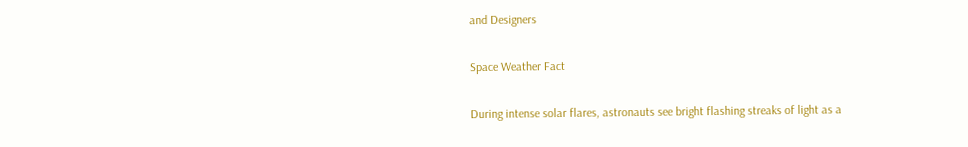and Designers

Space Weather Fact

During intense solar flares, astronauts see bright flashing streaks of light as a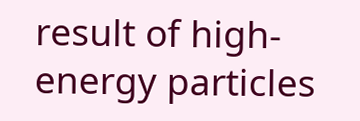result of high-energy particles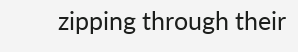zipping through their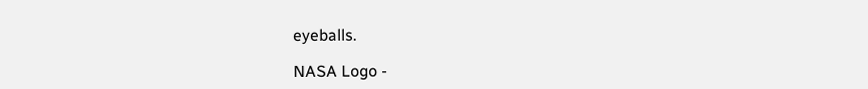eyeballs.

NASA Logo -